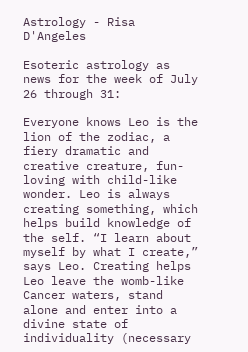Astrology - Risa D'Angeles

Esoteric astrology as news for the week of July 26 through 31:

Everyone knows Leo is the lion of the zodiac, a fiery dramatic and creative creature, fun-loving with child-like wonder. Leo is always creating something, which helps build knowledge of the self. “I learn about myself by what I create,” says Leo. Creating helps Leo leave the womb-like Cancer waters, stand alone and enter into a divine state of individuality (necessary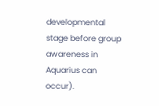developmental stage before group awareness in Aquarius can occur).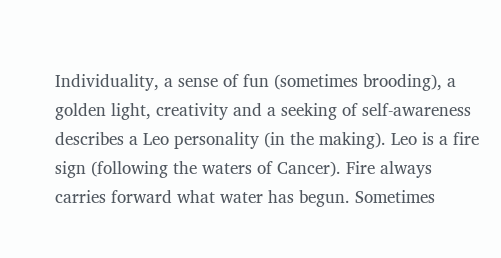Individuality, a sense of fun (sometimes brooding), a golden light, creativity and a seeking of self-awareness describes a Leo personality (in the making). Leo is a fire sign (following the waters of Cancer). Fire always carries forward what water has begun. Sometimes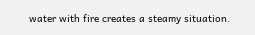water with fire creates a steamy situation.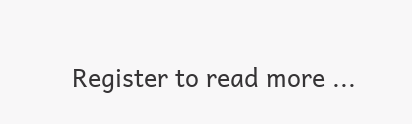Register to read more ...